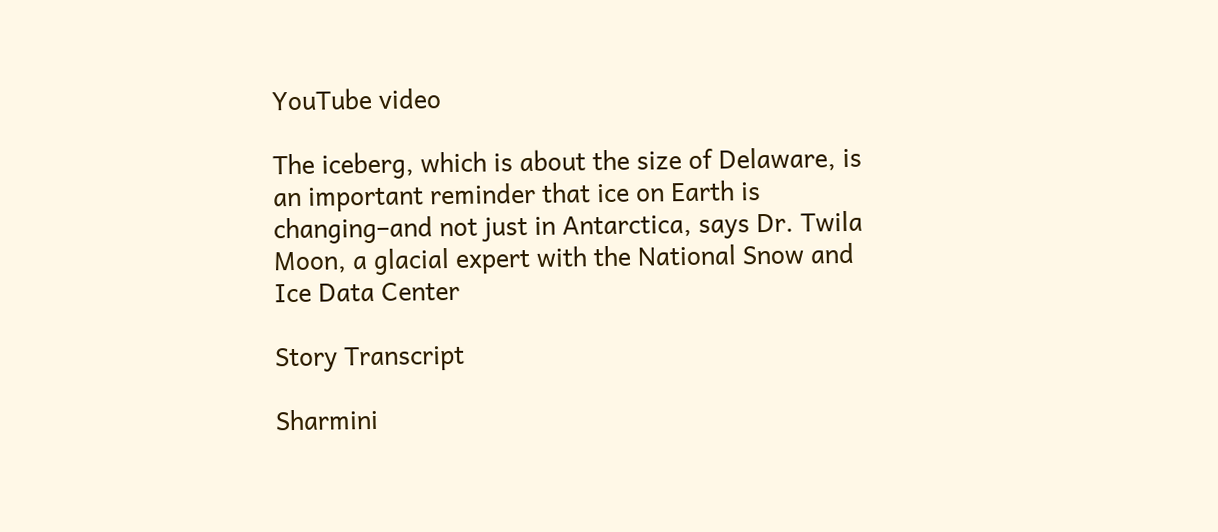YouTube video

The iceberg, which is about the size of Delaware, is an important reminder that ice on Earth is changing–and not just in Antarctica, says Dr. Twila Moon, a glacial expert with the National Snow and Ice Data Center

Story Transcript

Sharmini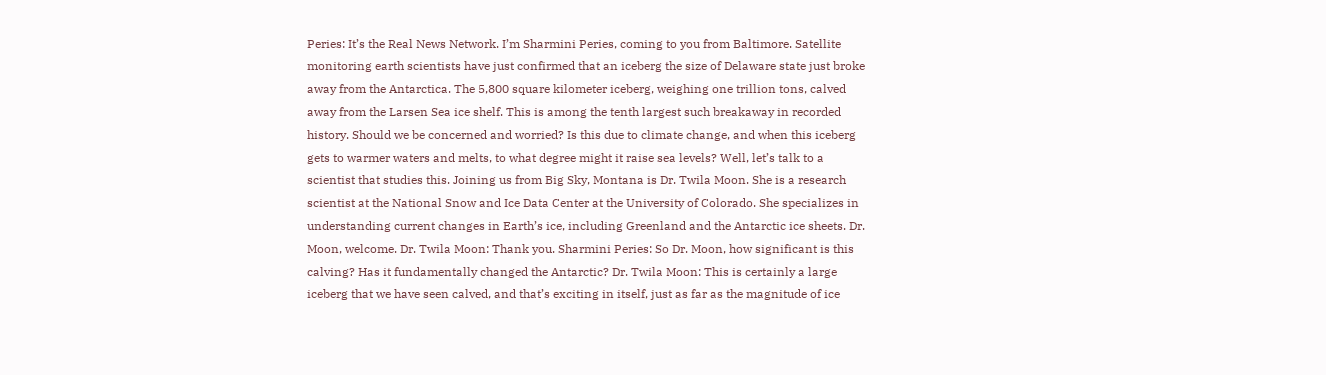Peries: It’s the Real News Network. I’m Sharmini Peries, coming to you from Baltimore. Satellite monitoring earth scientists have just confirmed that an iceberg the size of Delaware state just broke away from the Antarctica. The 5,800 square kilometer iceberg, weighing one trillion tons, calved away from the Larsen Sea ice shelf. This is among the tenth largest such breakaway in recorded history. Should we be concerned and worried? Is this due to climate change, and when this iceberg gets to warmer waters and melts, to what degree might it raise sea levels? Well, let’s talk to a scientist that studies this. Joining us from Big Sky, Montana is Dr. Twila Moon. She is a research scientist at the National Snow and Ice Data Center at the University of Colorado. She specializes in understanding current changes in Earth’s ice, including Greenland and the Antarctic ice sheets. Dr. Moon, welcome. Dr. Twila Moon: Thank you. Sharmini Peries: So Dr. Moon, how significant is this calving? Has it fundamentally changed the Antarctic? Dr. Twila Moon: This is certainly a large iceberg that we have seen calved, and that’s exciting in itself, just as far as the magnitude of ice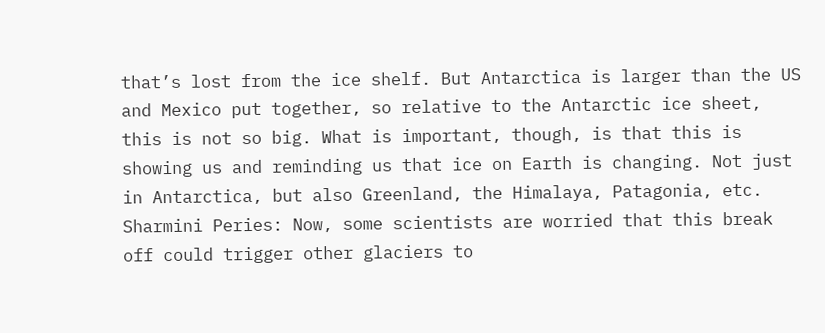that’s lost from the ice shelf. But Antarctica is larger than the US and Mexico put together, so relative to the Antarctic ice sheet, this is not so big. What is important, though, is that this is showing us and reminding us that ice on Earth is changing. Not just in Antarctica, but also Greenland, the Himalaya, Patagonia, etc. Sharmini Peries: Now, some scientists are worried that this break off could trigger other glaciers to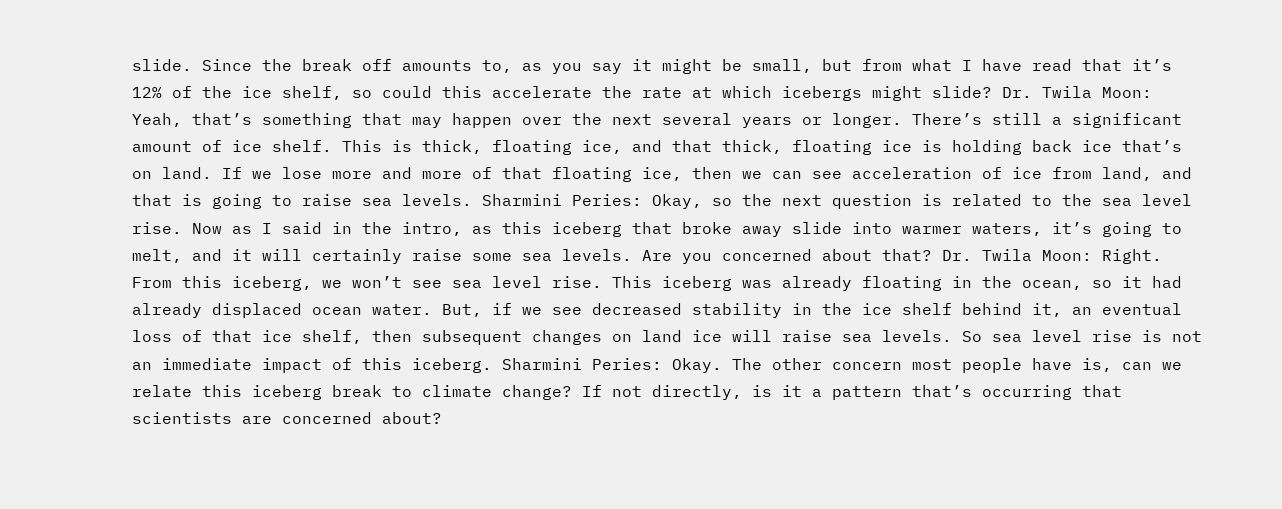slide. Since the break off amounts to, as you say it might be small, but from what I have read that it’s 12% of the ice shelf, so could this accelerate the rate at which icebergs might slide? Dr. Twila Moon: Yeah, that’s something that may happen over the next several years or longer. There’s still a significant amount of ice shelf. This is thick, floating ice, and that thick, floating ice is holding back ice that’s on land. If we lose more and more of that floating ice, then we can see acceleration of ice from land, and that is going to raise sea levels. Sharmini Peries: Okay, so the next question is related to the sea level rise. Now as I said in the intro, as this iceberg that broke away slide into warmer waters, it’s going to melt, and it will certainly raise some sea levels. Are you concerned about that? Dr. Twila Moon: Right. From this iceberg, we won’t see sea level rise. This iceberg was already floating in the ocean, so it had already displaced ocean water. But, if we see decreased stability in the ice shelf behind it, an eventual loss of that ice shelf, then subsequent changes on land ice will raise sea levels. So sea level rise is not an immediate impact of this iceberg. Sharmini Peries: Okay. The other concern most people have is, can we relate this iceberg break to climate change? If not directly, is it a pattern that’s occurring that scientists are concerned about?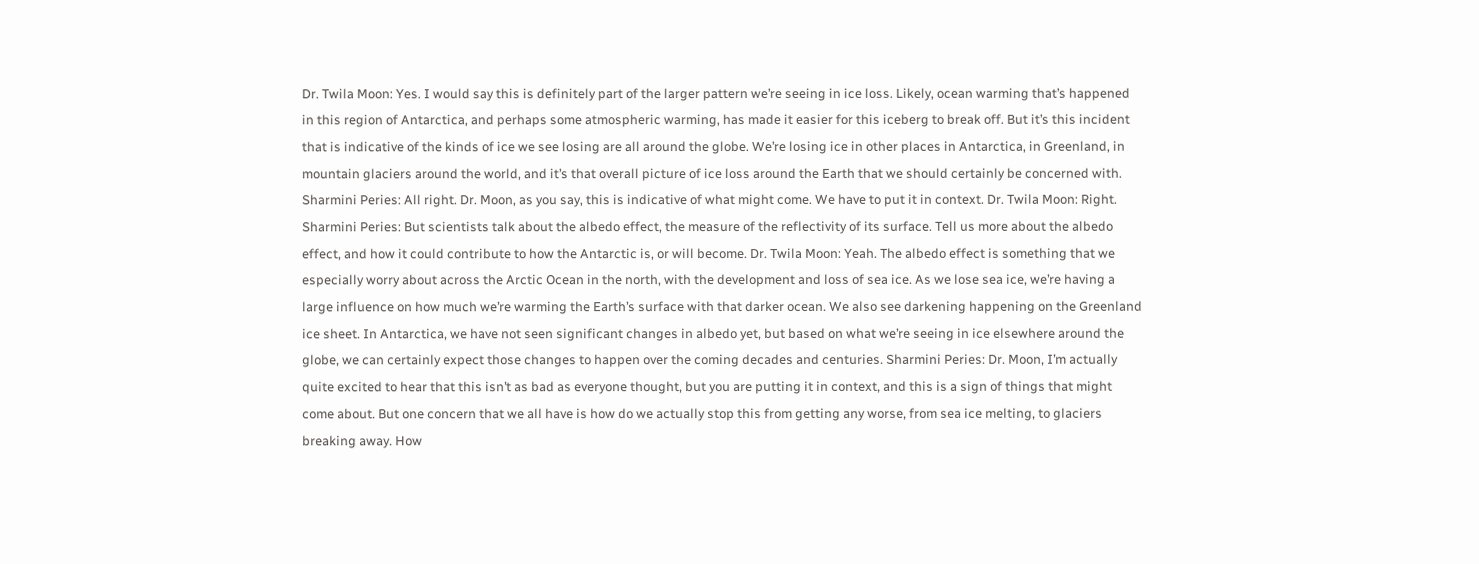Dr. Twila Moon: Yes. I would say this is definitely part of the larger pattern we’re seeing in ice loss. Likely, ocean warming that’s happened in this region of Antarctica, and perhaps some atmospheric warming, has made it easier for this iceberg to break off. But it’s this incident that is indicative of the kinds of ice we see losing are all around the globe. We’re losing ice in other places in Antarctica, in Greenland, in mountain glaciers around the world, and it’s that overall picture of ice loss around the Earth that we should certainly be concerned with. Sharmini Peries: All right. Dr. Moon, as you say, this is indicative of what might come. We have to put it in context. Dr. Twila Moon: Right. Sharmini Peries: But scientists talk about the albedo effect, the measure of the reflectivity of its surface. Tell us more about the albedo effect, and how it could contribute to how the Antarctic is, or will become. Dr. Twila Moon: Yeah. The albedo effect is something that we especially worry about across the Arctic Ocean in the north, with the development and loss of sea ice. As we lose sea ice, we’re having a large influence on how much we’re warming the Earth’s surface with that darker ocean. We also see darkening happening on the Greenland ice sheet. In Antarctica, we have not seen significant changes in albedo yet, but based on what we’re seeing in ice elsewhere around the globe, we can certainly expect those changes to happen over the coming decades and centuries. Sharmini Peries: Dr. Moon, I’m actually quite excited to hear that this isn’t as bad as everyone thought, but you are putting it in context, and this is a sign of things that might come about. But one concern that we all have is how do we actually stop this from getting any worse, from sea ice melting, to glaciers breaking away. How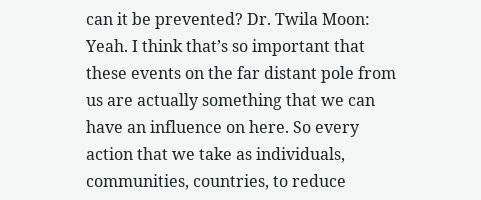can it be prevented? Dr. Twila Moon: Yeah. I think that’s so important that these events on the far distant pole from us are actually something that we can have an influence on here. So every action that we take as individuals, communities, countries, to reduce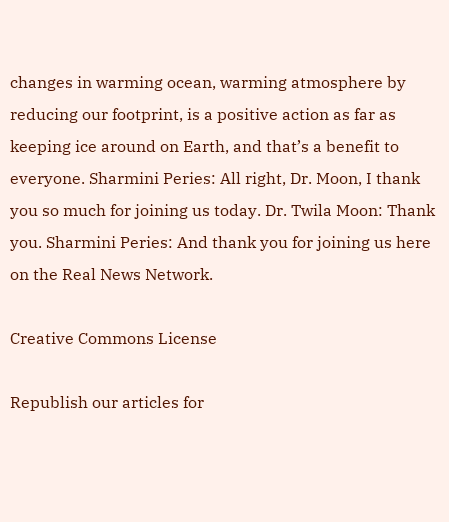changes in warming ocean, warming atmosphere by reducing our footprint, is a positive action as far as keeping ice around on Earth, and that’s a benefit to everyone. Sharmini Peries: All right, Dr. Moon, I thank you so much for joining us today. Dr. Twila Moon: Thank you. Sharmini Peries: And thank you for joining us here on the Real News Network.

Creative Commons License

Republish our articles for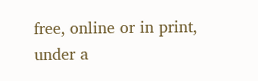free, online or in print, under a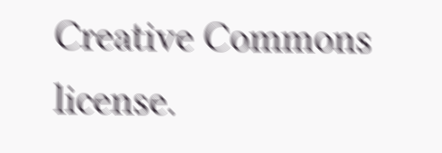Creative Commons license.